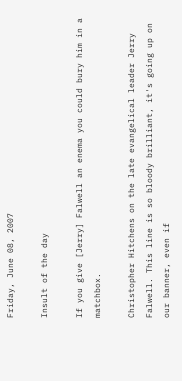Friday, June 08, 2007

Insult of the day

If you give [Jerry] Falwell an enema you could bury him in a matchbox.

Christopher Hitchens on the late evangelical leader Jerry Falwell. This line is so bloody brilliant, it's going up on our banner, even if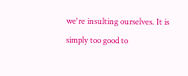we're insulting ourselves. It is simply too good to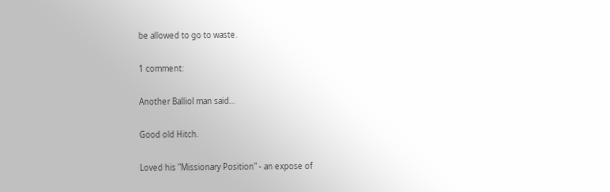be allowed to go to waste.

1 comment:

Another Balliol man said...

Good old Hitch.

Loved his "Missionary Position" - an expose of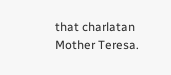that charlatan Mother Teresa.